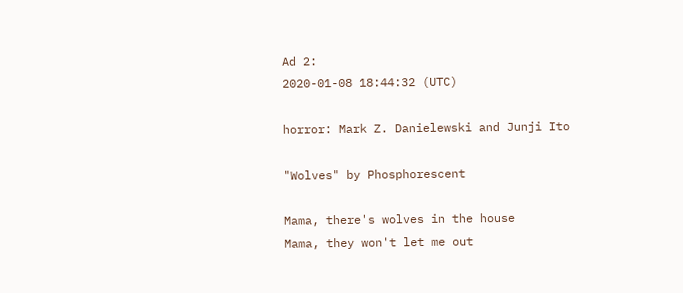Ad 2:
2020-01-08 18:44:32 (UTC)

horror: Mark Z. Danielewski and Junji Ito

"Wolves" by Phosphorescent

Mama, there's wolves in the house
Mama, they won't let me out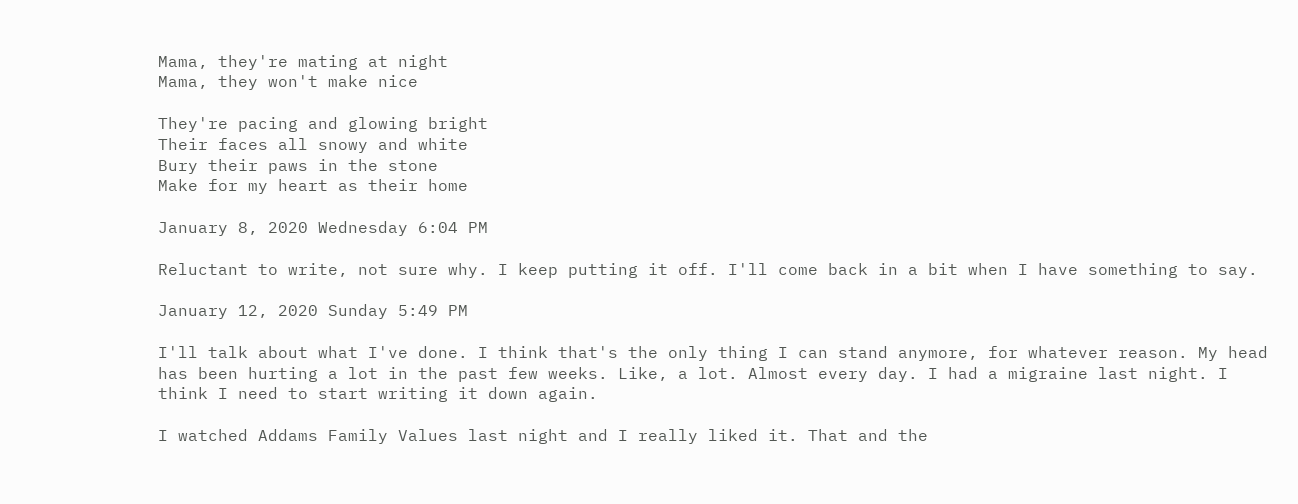Mama, they're mating at night
Mama, they won't make nice

They're pacing and glowing bright
Their faces all snowy and white
Bury their paws in the stone
Make for my heart as their home

January 8, 2020 Wednesday 6:04 PM

Reluctant to write, not sure why. I keep putting it off. I'll come back in a bit when I have something to say.

January 12, 2020 Sunday 5:49 PM

I'll talk about what I've done. I think that's the only thing I can stand anymore, for whatever reason. My head has been hurting a lot in the past few weeks. Like, a lot. Almost every day. I had a migraine last night. I think I need to start writing it down again.

I watched Addams Family Values last night and I really liked it. That and the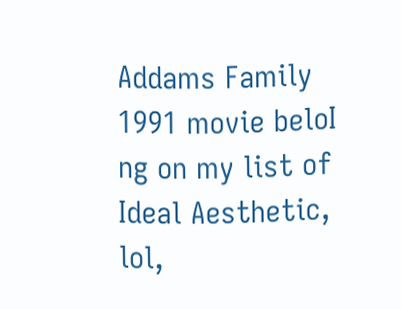Addams Family 1991 movie beloI ng on my list of Ideal Aesthetic, lol,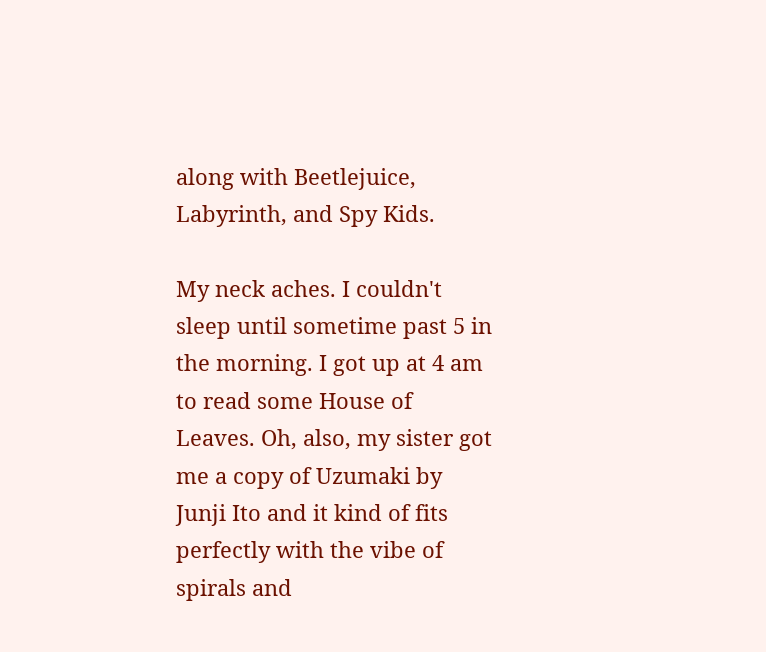along with Beetlejuice, Labyrinth, and Spy Kids.

My neck aches. I couldn't sleep until sometime past 5 in the morning. I got up at 4 am to read some House of Leaves. Oh, also, my sister got me a copy of Uzumaki by Junji Ito and it kind of fits perfectly with the vibe of spirals and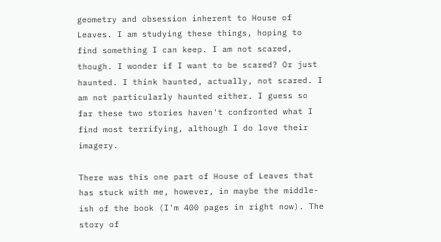geometry and obsession inherent to House of Leaves. I am studying these things, hoping to find something I can keep. I am not scared, though. I wonder if I want to be scared? Or just haunted. I think haunted, actually, not scared. I am not particularly haunted either. I guess so far these two stories haven't confronted what I find most terrifying, although I do love their imagery.

There was this one part of House of Leaves that has stuck with me, however, in maybe the middle-ish of the book (I'm 400 pages in right now). The story of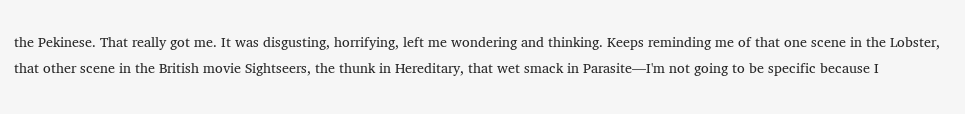the Pekinese. That really got me. It was disgusting, horrifying, left me wondering and thinking. Keeps reminding me of that one scene in the Lobster, that other scene in the British movie Sightseers, the thunk in Hereditary, that wet smack in Parasite—I'm not going to be specific because I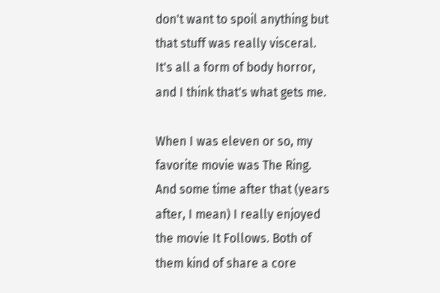don't want to spoil anything but that stuff was really visceral. It's all a form of body horror, and I think that's what gets me.

When I was eleven or so, my favorite movie was The Ring. And some time after that (years after, I mean) I really enjoyed the movie It Follows. Both of them kind of share a core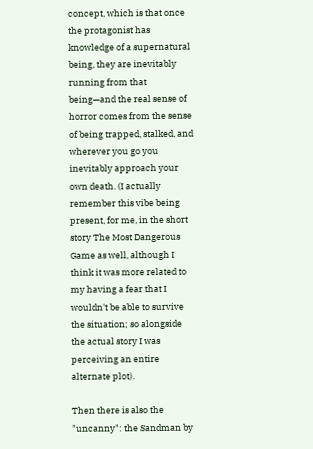concept, which is that once the protagonist has knowledge of a supernatural being, they are inevitably running from that being—and the real sense of horror comes from the sense of being trapped, stalked, and wherever you go you inevitably approach your own death. (I actually remember this vibe being present, for me, in the short story The Most Dangerous Game as well, although I think it was more related to my having a fear that I wouldn't be able to survive the situation; so alongside the actual story I was perceiving an entire alternate plot).

Then there is also the "uncanny": the Sandman by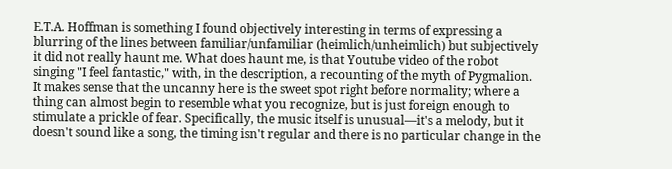E.T.A. Hoffman is something I found objectively interesting in terms of expressing a blurring of the lines between familiar/unfamiliar (heimlich/unheimlich) but subjectively it did not really haunt me. What does haunt me, is that Youtube video of the robot singing "I feel fantastic," with, in the description, a recounting of the myth of Pygmalion. It makes sense that the uncanny here is the sweet spot right before normality; where a thing can almost begin to resemble what you recognize, but is just foreign enough to stimulate a prickle of fear. Specifically, the music itself is unusual—it's a melody, but it doesn't sound like a song, the timing isn't regular and there is no particular change in the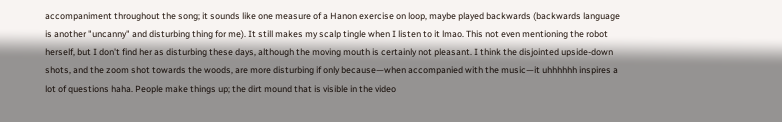accompaniment throughout the song; it sounds like one measure of a Hanon exercise on loop, maybe played backwards (backwards language is another "uncanny" and disturbing thing for me). It still makes my scalp tingle when I listen to it lmao. This not even mentioning the robot herself, but I don't find her as disturbing these days, although the moving mouth is certainly not pleasant. I think the disjointed upside-down shots, and the zoom shot towards the woods, are more disturbing if only because—when accompanied with the music—it uhhhhhh inspires a lot of questions haha. People make things up; the dirt mound that is visible in the video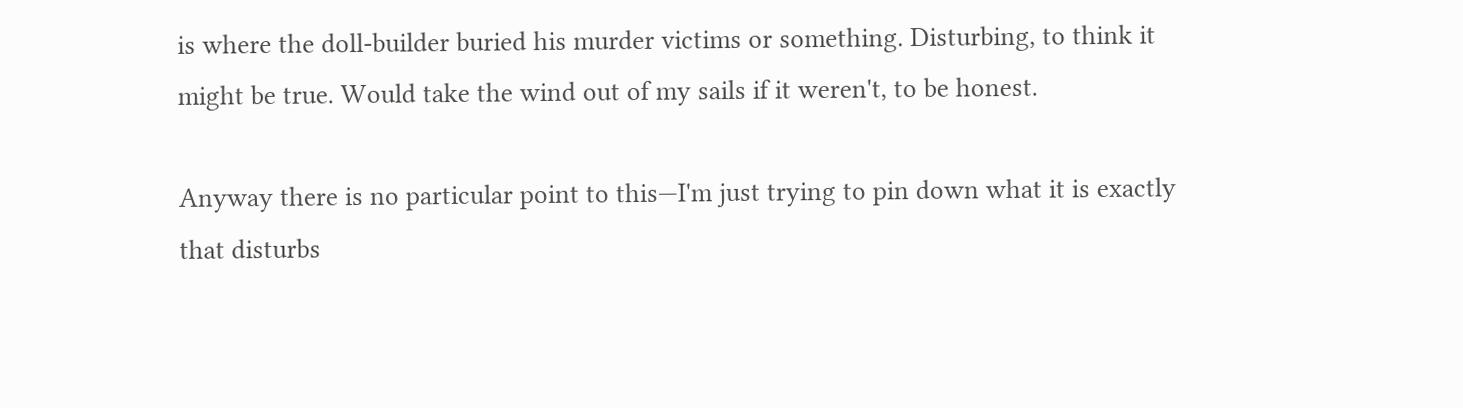is where the doll-builder buried his murder victims or something. Disturbing, to think it might be true. Would take the wind out of my sails if it weren't, to be honest.

Anyway there is no particular point to this—I'm just trying to pin down what it is exactly that disturbs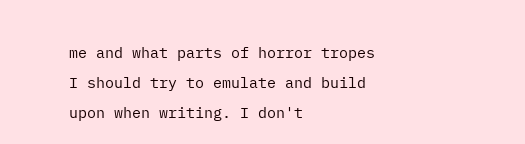me and what parts of horror tropes I should try to emulate and build upon when writing. I don't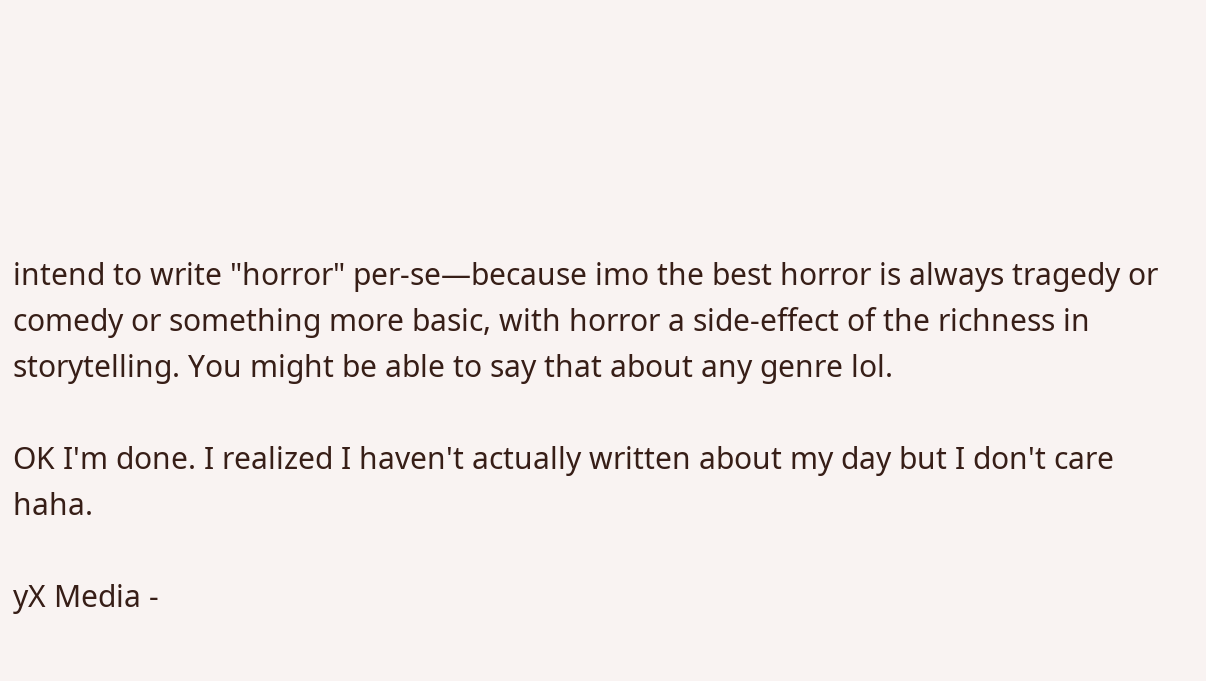intend to write "horror" per-se—because imo the best horror is always tragedy or comedy or something more basic, with horror a side-effect of the richness in storytelling. You might be able to say that about any genre lol.

OK I'm done. I realized I haven't actually written about my day but I don't care haha.

yX Media -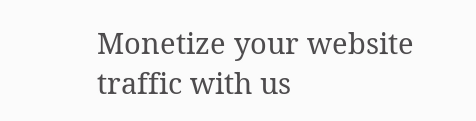Monetize your website traffic with us